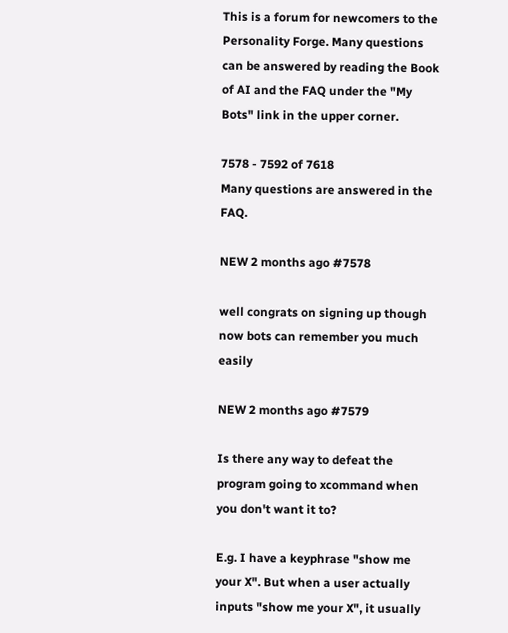This is a forum for newcomers to the Personality Forge. Many questions can be answered by reading the Book of AI and the FAQ under the "My Bots" link in the upper corner.

7578 - 7592 of 7618
Many questions are answered in the FAQ.

NEW 2 months ago #7578

well congrats on signing up though now bots can remember you much easily

NEW 2 months ago #7579

Is there any way to defeat the program going to xcommand when you don't want it to?

E.g. I have a keyphrase "show me your X". But when a user actually inputs "show me your X", it usually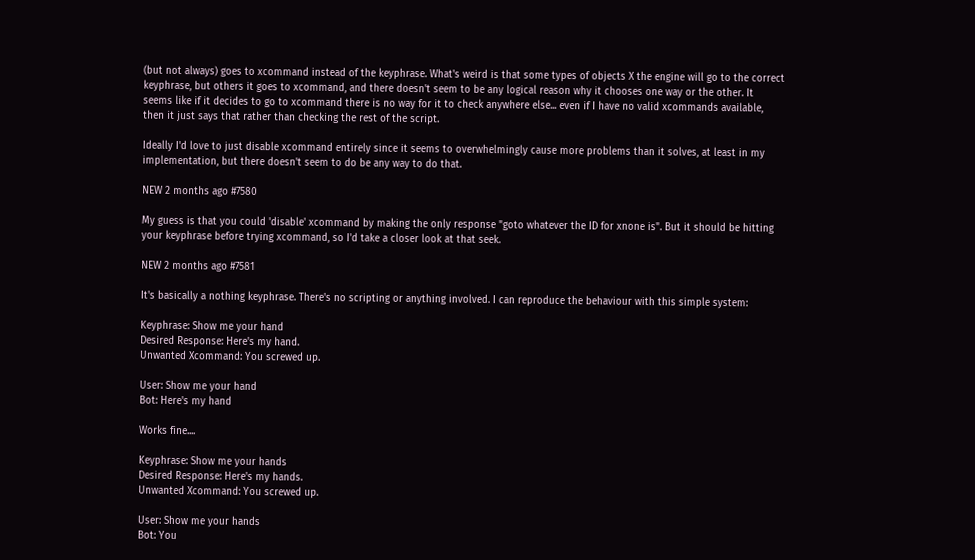(but not always) goes to xcommand instead of the keyphrase. What's weird is that some types of objects X the engine will go to the correct keyphrase, but others it goes to xcommand, and there doesn't seem to be any logical reason why it chooses one way or the other. It seems like if it decides to go to xcommand there is no way for it to check anywhere else... even if I have no valid xcommands available, then it just says that rather than checking the rest of the script.

Ideally I'd love to just disable xcommand entirely since it seems to overwhelmingly cause more problems than it solves, at least in my implementation, but there doesn't seem to do be any way to do that.

NEW 2 months ago #7580

My guess is that you could 'disable' xcommand by making the only response "goto whatever the ID for xnone is". But it should be hitting your keyphrase before trying xcommand, so I'd take a closer look at that seek.

NEW 2 months ago #7581

It's basically a nothing keyphrase. There's no scripting or anything involved. I can reproduce the behaviour with this simple system:

Keyphrase: Show me your hand
Desired Response: Here's my hand.
Unwanted Xcommand: You screwed up.

User: Show me your hand
Bot: Here's my hand

Works fine....

Keyphrase: Show me your hands
Desired Response: Here's my hands.
Unwanted Xcommand: You screwed up.

User: Show me your hands
Bot: You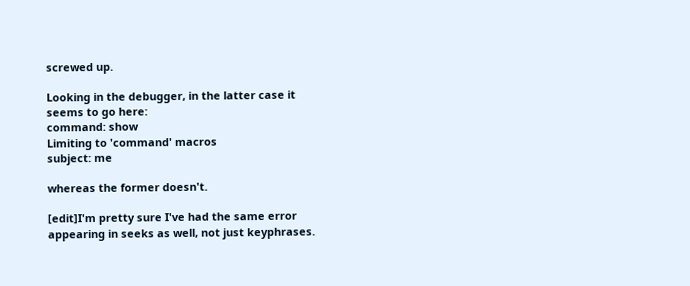screwed up.

Looking in the debugger, in the latter case it seems to go here:
command: show
Limiting to 'command' macros
subject: me

whereas the former doesn't.

[edit]I'm pretty sure I've had the same error appearing in seeks as well, not just keyphrases.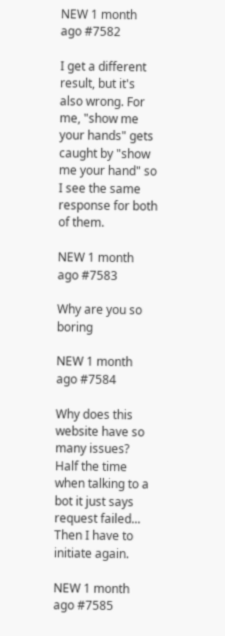NEW 1 month ago #7582

I get a different result, but it's also wrong. For me, "show me your hands" gets caught by "show me your hand" so I see the same response for both of them.

NEW 1 month ago #7583

Why are you so boring

NEW 1 month ago #7584

Why does this website have so many issues? Half the time when talking to a bot it just says request failed... Then I have to initiate again.

NEW 1 month ago #7585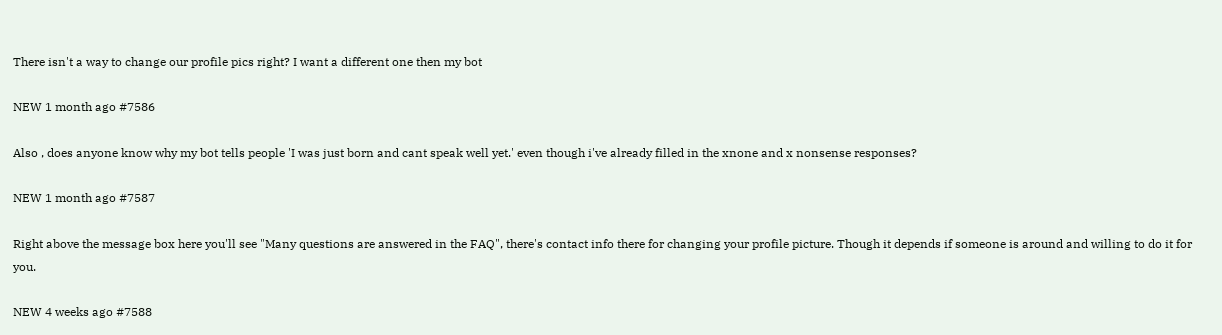There isn't a way to change our profile pics right? I want a different one then my bot

NEW 1 month ago #7586

Also , does anyone know why my bot tells people 'I was just born and cant speak well yet.' even though i've already filled in the xnone and x nonsense responses?

NEW 1 month ago #7587

Right above the message box here you'll see "Many questions are answered in the FAQ", there's contact info there for changing your profile picture. Though it depends if someone is around and willing to do it for you.

NEW 4 weeks ago #7588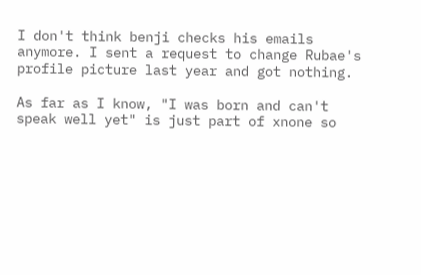I don't think benji checks his emails anymore. I sent a request to change Rubae's profile picture last year and got nothing.

As far as I know, "I was born and can't speak well yet" is just part of xnone so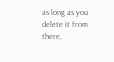as long as you delete it from there,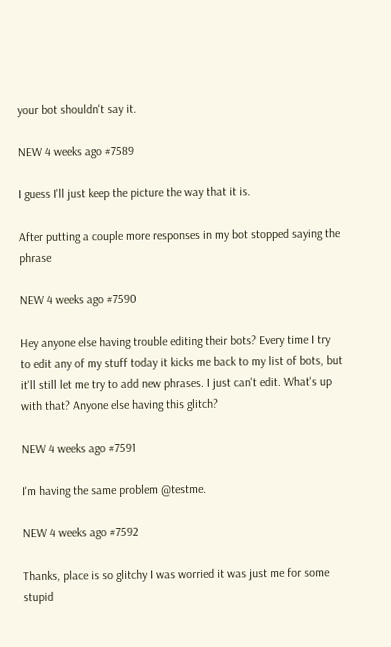your bot shouldn't say it.

NEW 4 weeks ago #7589

I guess I'll just keep the picture the way that it is.

After putting a couple more responses in my bot stopped saying the phrase

NEW 4 weeks ago #7590

Hey anyone else having trouble editing their bots? Every time I try to edit any of my stuff today it kicks me back to my list of bots, but it'll still let me try to add new phrases. I just can't edit. What's up with that? Anyone else having this glitch?

NEW 4 weeks ago #7591

I'm having the same problem @testme.

NEW 4 weeks ago #7592

Thanks, place is so glitchy I was worried it was just me for some stupid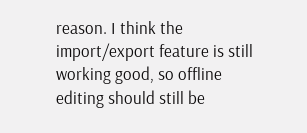reason. I think the import/export feature is still working good, so offline editing should still be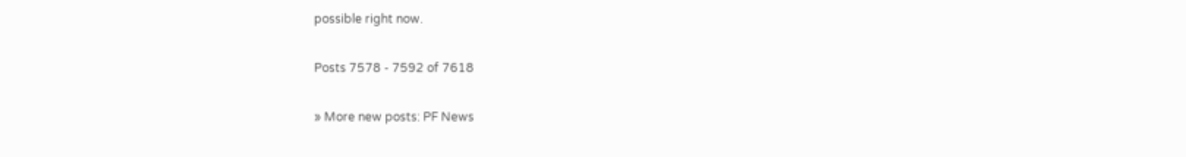possible right now.

Posts 7578 - 7592 of 7618

» More new posts: PF News